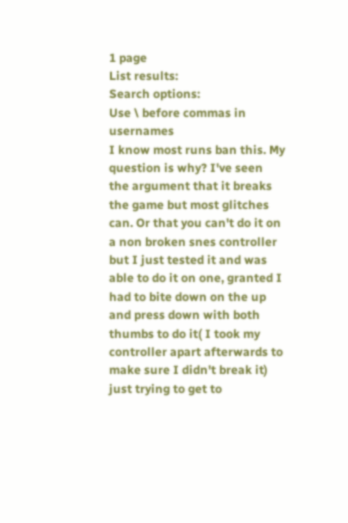1 page
List results:
Search options:
Use \ before commas in usernames
I know most runs ban this. My question is why? I've seen the argument that it breaks the game but most glitches can. Or that you can't do it on a non broken snes controller but I just tested it and was able to do it on one, granted I had to bite down on the up and press down with both thumbs to do it( I took my controller apart afterwards to make sure I didn't break it) just trying to get to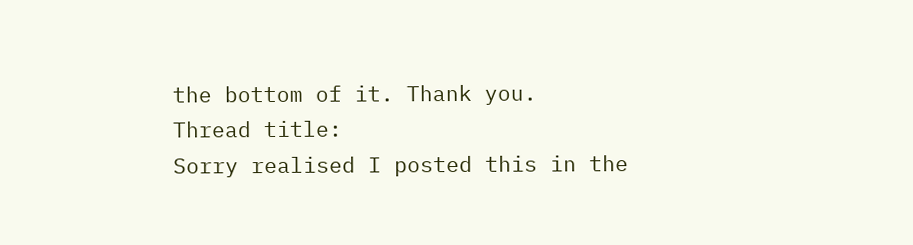the bottom of it. Thank you.
Thread title:
Sorry realised I posted this in the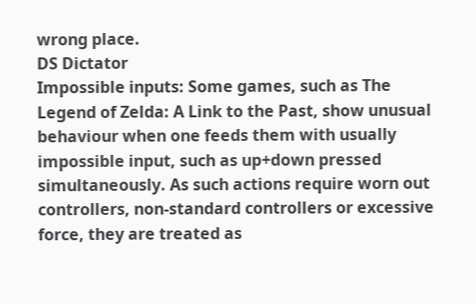wrong place.
DS Dictator
Impossible inputs: Some games, such as The Legend of Zelda: A Link to the Past, show unusual behaviour when one feeds them with usually impossible input, such as up+down pressed simultaneously. As such actions require worn out controllers, non-standard controllers or excessive force, they are treated as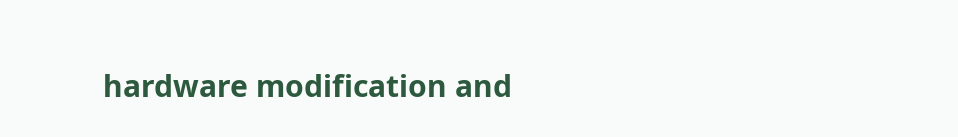hardware modification and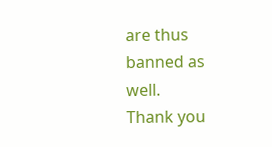are thus banned as well.
Thank you